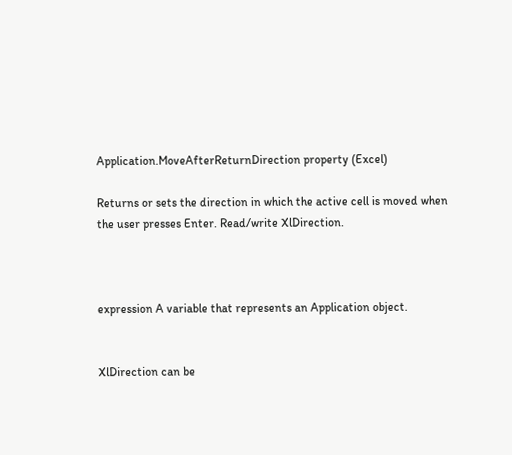Application.MoveAfterReturnDirection property (Excel)

Returns or sets the direction in which the active cell is moved when the user presses Enter. Read/write XlDirection.



expression A variable that represents an Application object.


XlDirection can be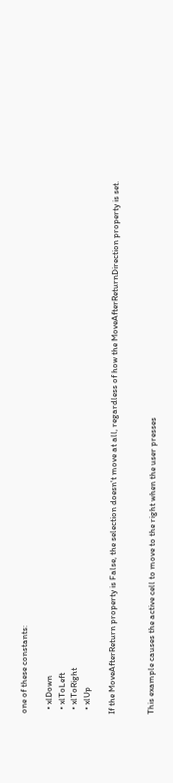one of these constants:

  • xlDown
  • xlToLeft
  • xlToRight
  • xlUp

If the MoveAfterReturn property is False, the selection doesn't move at all, regardless of how the MoveAfterReturnDirection property is set.


This example causes the active cell to move to the right when the user presses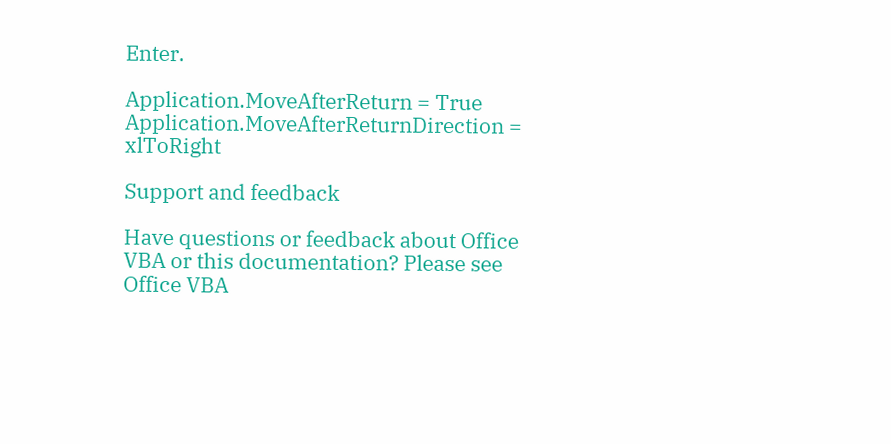Enter.

Application.MoveAfterReturn = True
Application.MoveAfterReturnDirection = xlToRight

Support and feedback

Have questions or feedback about Office VBA or this documentation? Please see Office VBA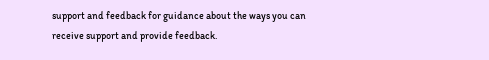support and feedback for guidance about the ways you can receive support and provide feedback.